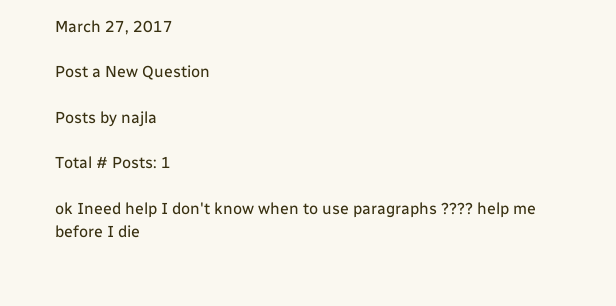March 27, 2017

Post a New Question

Posts by najla

Total # Posts: 1

ok Ineed help I don't know when to use paragraphs ???? help me before I die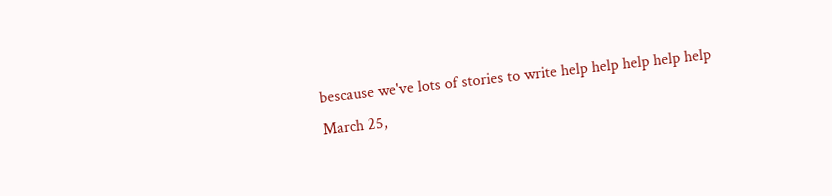bescause we've lots of stories to write help help help help help
March 25,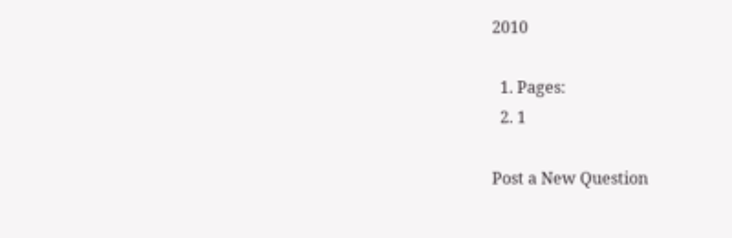2010

  1. Pages:
  2. 1

Post a New Question